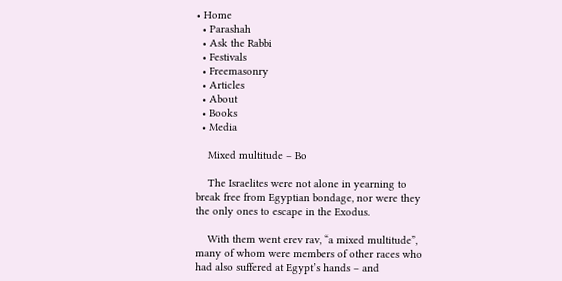• Home
  • Parashah
  • Ask the Rabbi
  • Festivals
  • Freemasonry
  • Articles
  • About
  • Books
  • Media

    Mixed multitude – Bo

    The Israelites were not alone in yearning to break free from Egyptian bondage, nor were they the only ones to escape in the Exodus.

    With them went erev rav, “a mixed multitude”, many of whom were members of other races who had also suffered at Egypt’s hands – and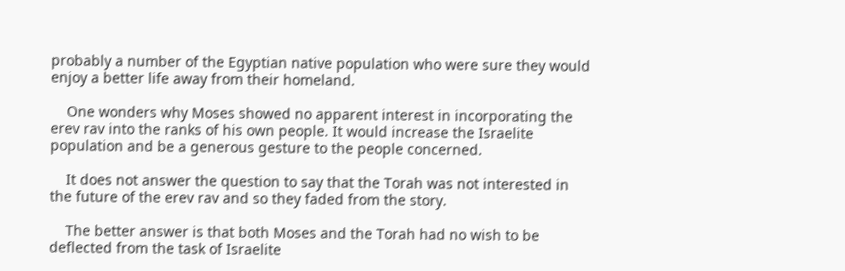probably a number of the Egyptian native population who were sure they would enjoy a better life away from their homeland.

    One wonders why Moses showed no apparent interest in incorporating the erev rav into the ranks of his own people. It would increase the Israelite population and be a generous gesture to the people concerned.

    It does not answer the question to say that the Torah was not interested in the future of the erev rav and so they faded from the story.

    The better answer is that both Moses and the Torah had no wish to be deflected from the task of Israelite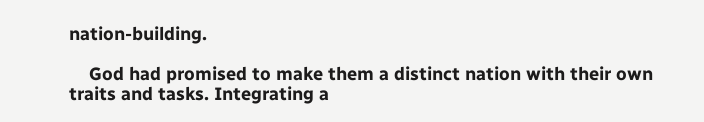nation-building.

    God had promised to make them a distinct nation with their own traits and tasks. Integrating a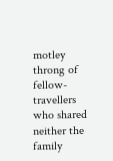motley throng of fellow-travellers who shared neither the family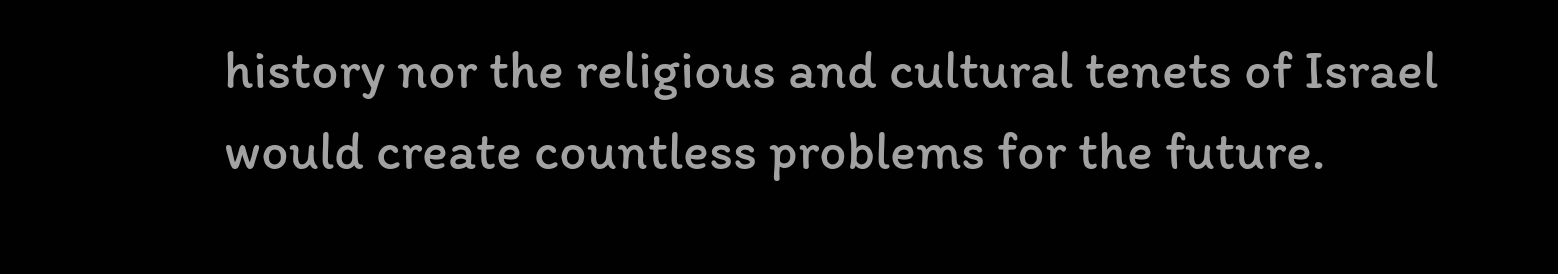history nor the religious and cultural tenets of Israel would create countless problems for the future.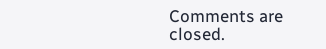Comments are closed.